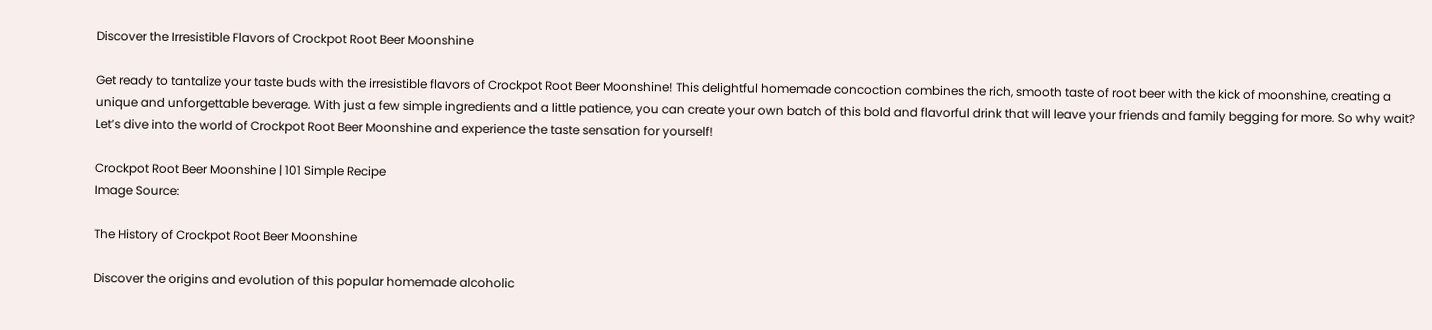Discover the Irresistible Flavors of Crockpot Root Beer Moonshine

Get ready to tantalize your taste buds with the irresistible flavors of Crockpot Root Beer Moonshine! This delightful homemade concoction combines the rich, smooth taste of root beer with the kick of moonshine, creating a unique and unforgettable beverage. With just a few simple ingredients and a little patience, you can create your own batch of this bold and flavorful drink that will leave your friends and family begging for more. So why wait? Let’s dive into the world of Crockpot Root Beer Moonshine and experience the taste sensation for yourself!

Crockpot Root Beer Moonshine | 101 Simple Recipe
Image Source:

The History of Crockpot Root Beer Moonshine

Discover the origins and evolution of this popular homemade alcoholic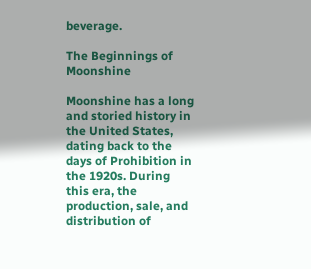beverage.

The Beginnings of Moonshine

Moonshine has a long and storied history in the United States, dating back to the days of Prohibition in the 1920s. During this era, the production, sale, and distribution of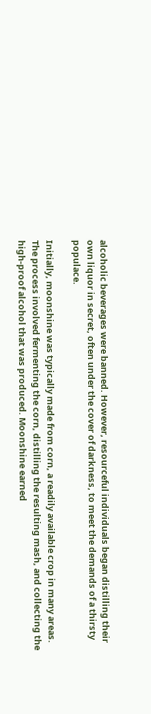alcoholic beverages were banned. However, resourceful individuals began distilling their own liquor in secret, often under the cover of darkness, to meet the demands of a thirsty populace.

Initially, moonshine was typically made from corn, a readily available crop in many areas. The process involved fermenting the corn, distilling the resulting mash, and collecting the high-proof alcohol that was produced. Moonshine earned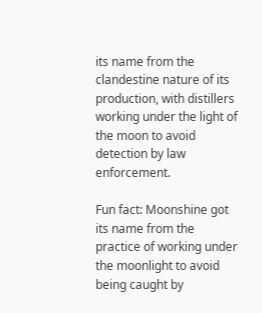its name from the clandestine nature of its production, with distillers working under the light of the moon to avoid detection by law enforcement.

Fun fact: Moonshine got its name from the practice of working under the moonlight to avoid being caught by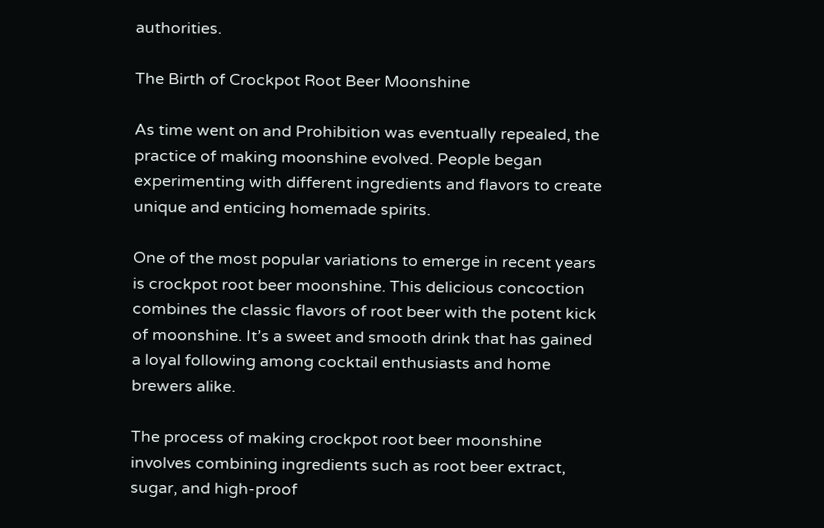authorities.

The Birth of Crockpot Root Beer Moonshine

As time went on and Prohibition was eventually repealed, the practice of making moonshine evolved. People began experimenting with different ingredients and flavors to create unique and enticing homemade spirits.

One of the most popular variations to emerge in recent years is crockpot root beer moonshine. This delicious concoction combines the classic flavors of root beer with the potent kick of moonshine. It’s a sweet and smooth drink that has gained a loyal following among cocktail enthusiasts and home brewers alike.

The process of making crockpot root beer moonshine involves combining ingredients such as root beer extract, sugar, and high-proof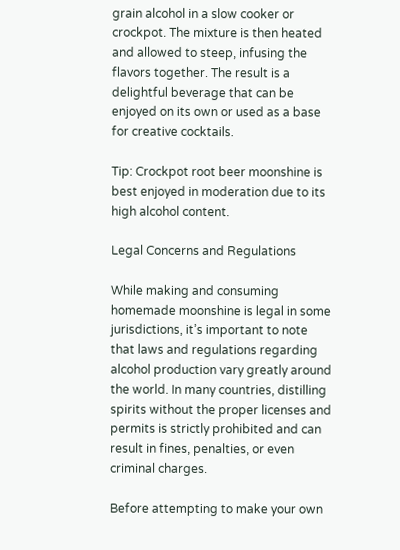grain alcohol in a slow cooker or crockpot. The mixture is then heated and allowed to steep, infusing the flavors together. The result is a delightful beverage that can be enjoyed on its own or used as a base for creative cocktails.

Tip: Crockpot root beer moonshine is best enjoyed in moderation due to its high alcohol content.

Legal Concerns and Regulations

While making and consuming homemade moonshine is legal in some jurisdictions, it’s important to note that laws and regulations regarding alcohol production vary greatly around the world. In many countries, distilling spirits without the proper licenses and permits is strictly prohibited and can result in fines, penalties, or even criminal charges.

Before attempting to make your own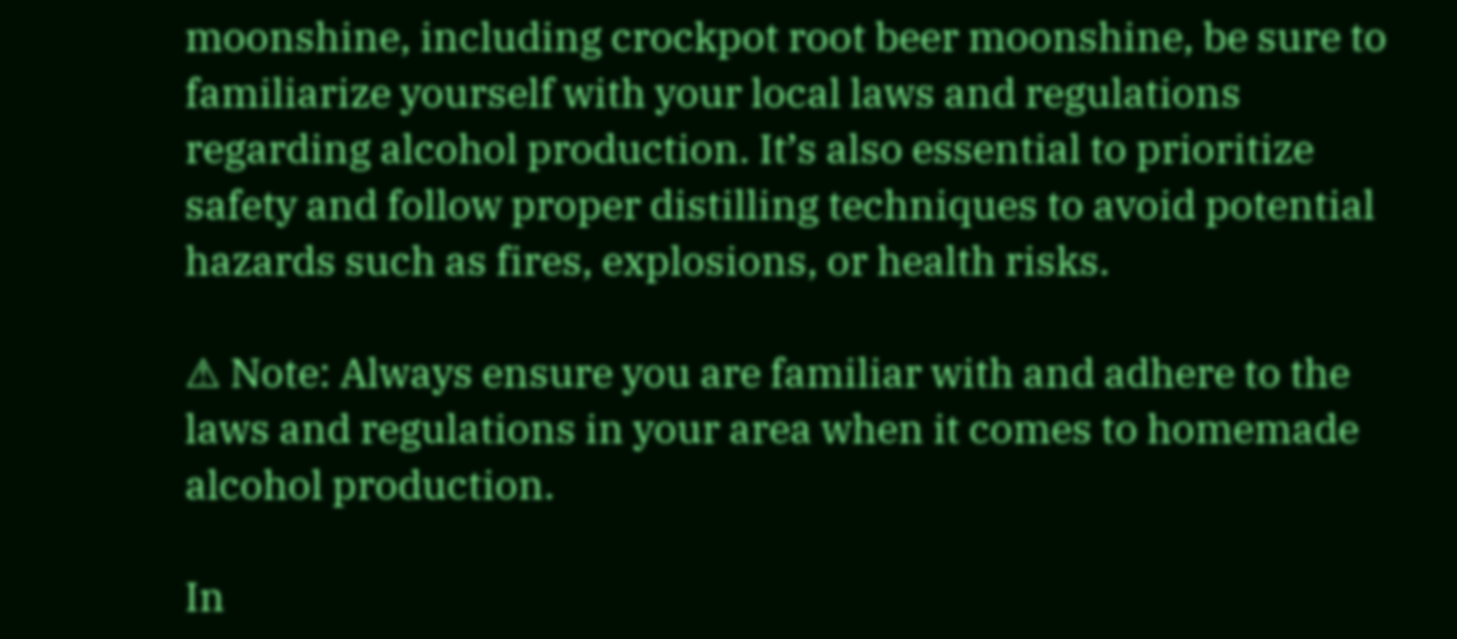moonshine, including crockpot root beer moonshine, be sure to familiarize yourself with your local laws and regulations regarding alcohol production. It’s also essential to prioritize safety and follow proper distilling techniques to avoid potential hazards such as fires, explosions, or health risks.

⚠ Note: Always ensure you are familiar with and adhere to the laws and regulations in your area when it comes to homemade alcohol production.

In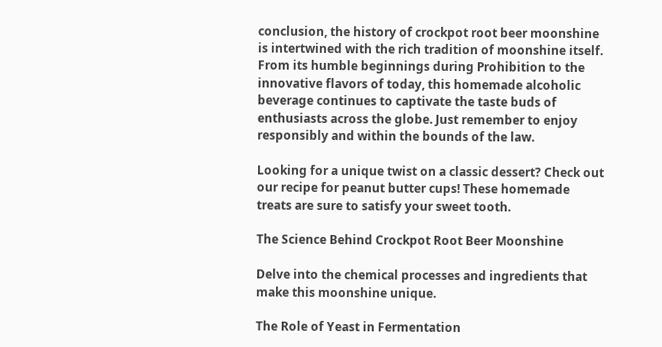conclusion, the history of crockpot root beer moonshine is intertwined with the rich tradition of moonshine itself. From its humble beginnings during Prohibition to the innovative flavors of today, this homemade alcoholic beverage continues to captivate the taste buds of enthusiasts across the globe. Just remember to enjoy responsibly and within the bounds of the law.

Looking for a unique twist on a classic dessert? Check out our recipe for peanut butter cups! These homemade treats are sure to satisfy your sweet tooth.

The Science Behind Crockpot Root Beer Moonshine

Delve into the chemical processes and ingredients that make this moonshine unique.

The Role of Yeast in Fermentation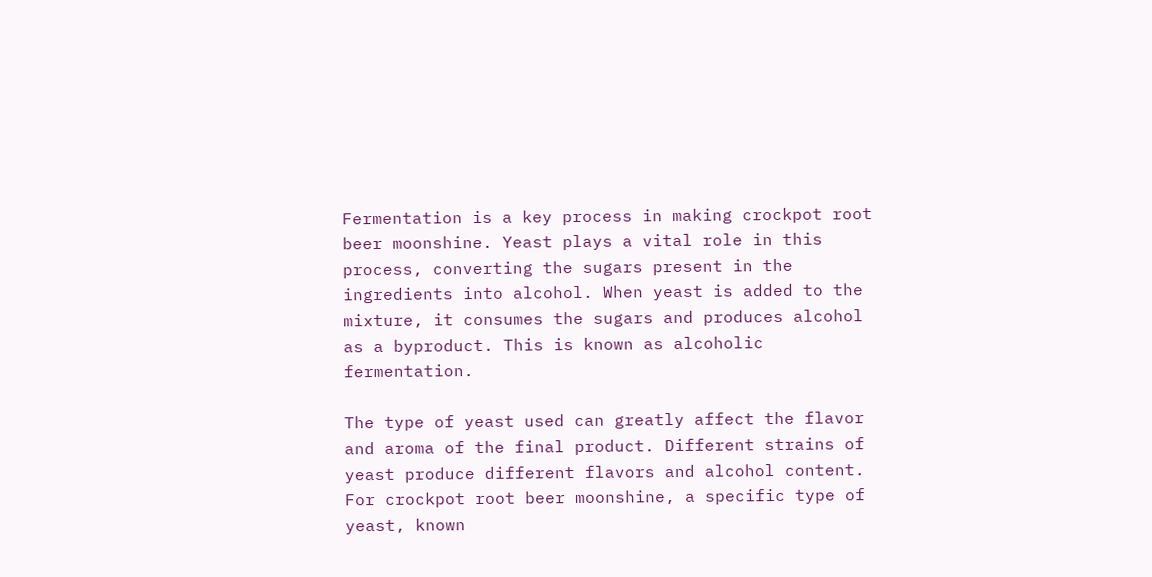Fermentation is a key process in making crockpot root beer moonshine. Yeast plays a vital role in this process, converting the sugars present in the ingredients into alcohol. When yeast is added to the mixture, it consumes the sugars and produces alcohol as a byproduct. This is known as alcoholic fermentation.

The type of yeast used can greatly affect the flavor and aroma of the final product. Different strains of yeast produce different flavors and alcohol content. For crockpot root beer moonshine, a specific type of yeast, known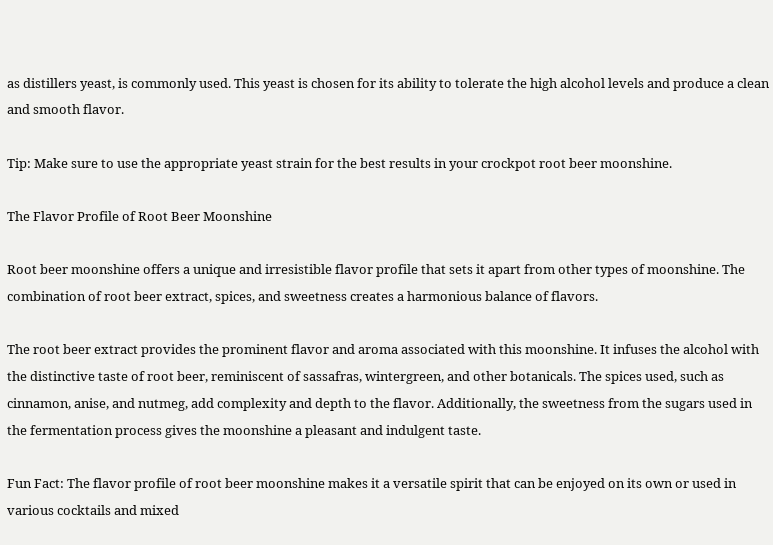as distillers yeast, is commonly used. This yeast is chosen for its ability to tolerate the high alcohol levels and produce a clean and smooth flavor.

Tip: Make sure to use the appropriate yeast strain for the best results in your crockpot root beer moonshine.

The Flavor Profile of Root Beer Moonshine

Root beer moonshine offers a unique and irresistible flavor profile that sets it apart from other types of moonshine. The combination of root beer extract, spices, and sweetness creates a harmonious balance of flavors.

The root beer extract provides the prominent flavor and aroma associated with this moonshine. It infuses the alcohol with the distinctive taste of root beer, reminiscent of sassafras, wintergreen, and other botanicals. The spices used, such as cinnamon, anise, and nutmeg, add complexity and depth to the flavor. Additionally, the sweetness from the sugars used in the fermentation process gives the moonshine a pleasant and indulgent taste.

Fun Fact: The flavor profile of root beer moonshine makes it a versatile spirit that can be enjoyed on its own or used in various cocktails and mixed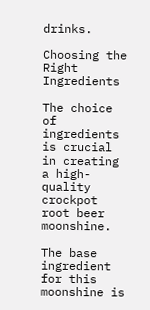drinks.

Choosing the Right Ingredients

The choice of ingredients is crucial in creating a high-quality crockpot root beer moonshine.

The base ingredient for this moonshine is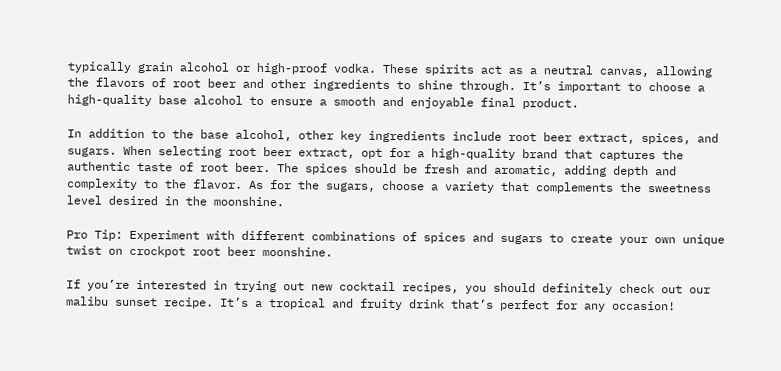typically grain alcohol or high-proof vodka. These spirits act as a neutral canvas, allowing the flavors of root beer and other ingredients to shine through. It’s important to choose a high-quality base alcohol to ensure a smooth and enjoyable final product.

In addition to the base alcohol, other key ingredients include root beer extract, spices, and sugars. When selecting root beer extract, opt for a high-quality brand that captures the authentic taste of root beer. The spices should be fresh and aromatic, adding depth and complexity to the flavor. As for the sugars, choose a variety that complements the sweetness level desired in the moonshine.

Pro Tip: Experiment with different combinations of spices and sugars to create your own unique twist on crockpot root beer moonshine.

If you’re interested in trying out new cocktail recipes, you should definitely check out our malibu sunset recipe. It’s a tropical and fruity drink that’s perfect for any occasion!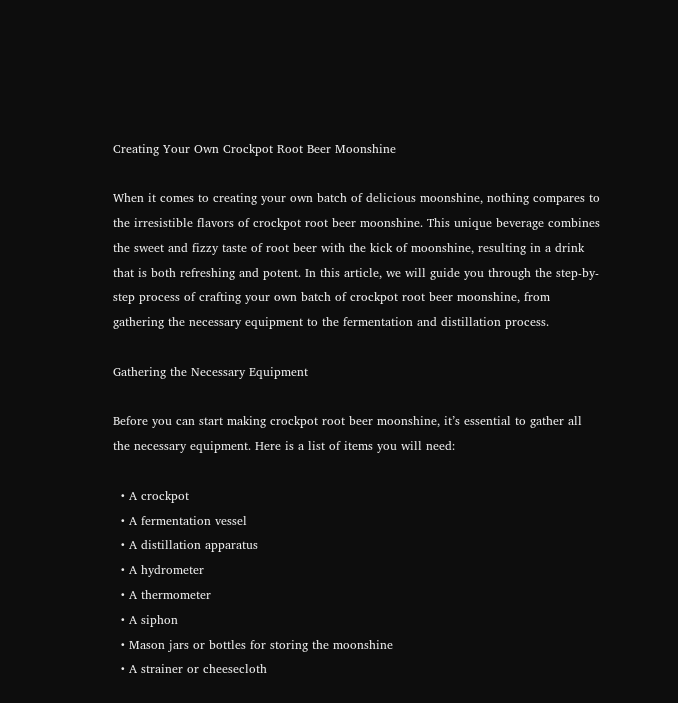Creating Your Own Crockpot Root Beer Moonshine

When it comes to creating your own batch of delicious moonshine, nothing compares to the irresistible flavors of crockpot root beer moonshine. This unique beverage combines the sweet and fizzy taste of root beer with the kick of moonshine, resulting in a drink that is both refreshing and potent. In this article, we will guide you through the step-by-step process of crafting your own batch of crockpot root beer moonshine, from gathering the necessary equipment to the fermentation and distillation process.

Gathering the Necessary Equipment

Before you can start making crockpot root beer moonshine, it’s essential to gather all the necessary equipment. Here is a list of items you will need:

  • A crockpot
  • A fermentation vessel
  • A distillation apparatus
  • A hydrometer
  • A thermometer
  • A siphon
  • Mason jars or bottles for storing the moonshine
  • A strainer or cheesecloth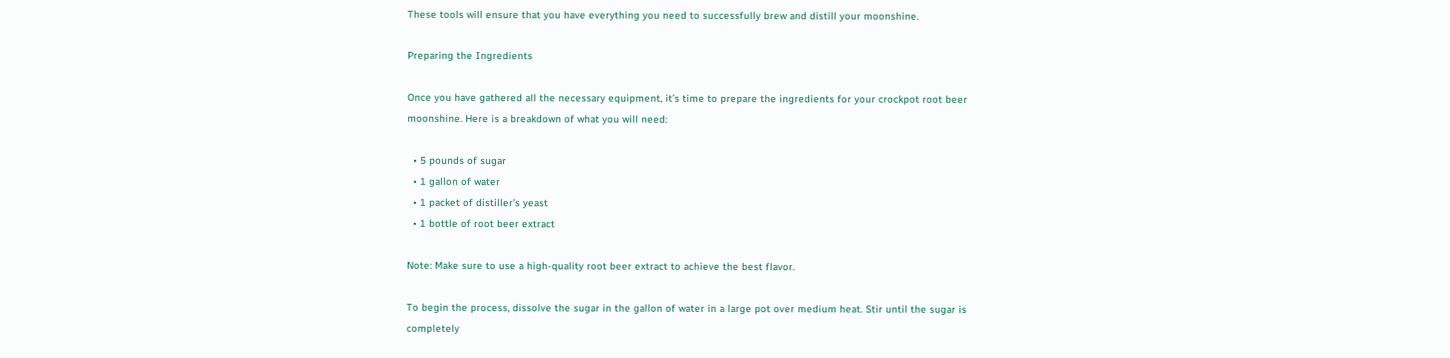These tools will ensure that you have everything you need to successfully brew and distill your moonshine.

Preparing the Ingredients

Once you have gathered all the necessary equipment, it’s time to prepare the ingredients for your crockpot root beer moonshine. Here is a breakdown of what you will need:

  • 5 pounds of sugar
  • 1 gallon of water
  • 1 packet of distiller’s yeast
  • 1 bottle of root beer extract

Note: Make sure to use a high-quality root beer extract to achieve the best flavor.

To begin the process, dissolve the sugar in the gallon of water in a large pot over medium heat. Stir until the sugar is completely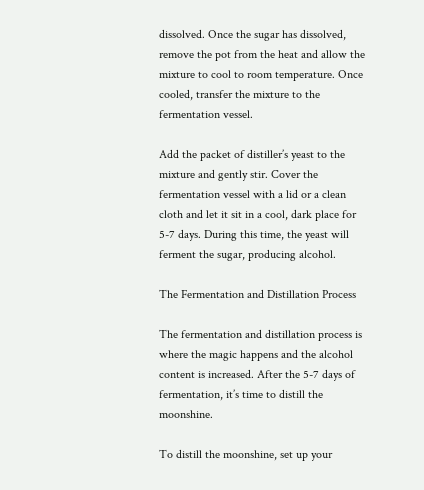dissolved. Once the sugar has dissolved, remove the pot from the heat and allow the mixture to cool to room temperature. Once cooled, transfer the mixture to the fermentation vessel.

Add the packet of distiller’s yeast to the mixture and gently stir. Cover the fermentation vessel with a lid or a clean cloth and let it sit in a cool, dark place for 5-7 days. During this time, the yeast will ferment the sugar, producing alcohol.

The Fermentation and Distillation Process

The fermentation and distillation process is where the magic happens and the alcohol content is increased. After the 5-7 days of fermentation, it’s time to distill the moonshine.

To distill the moonshine, set up your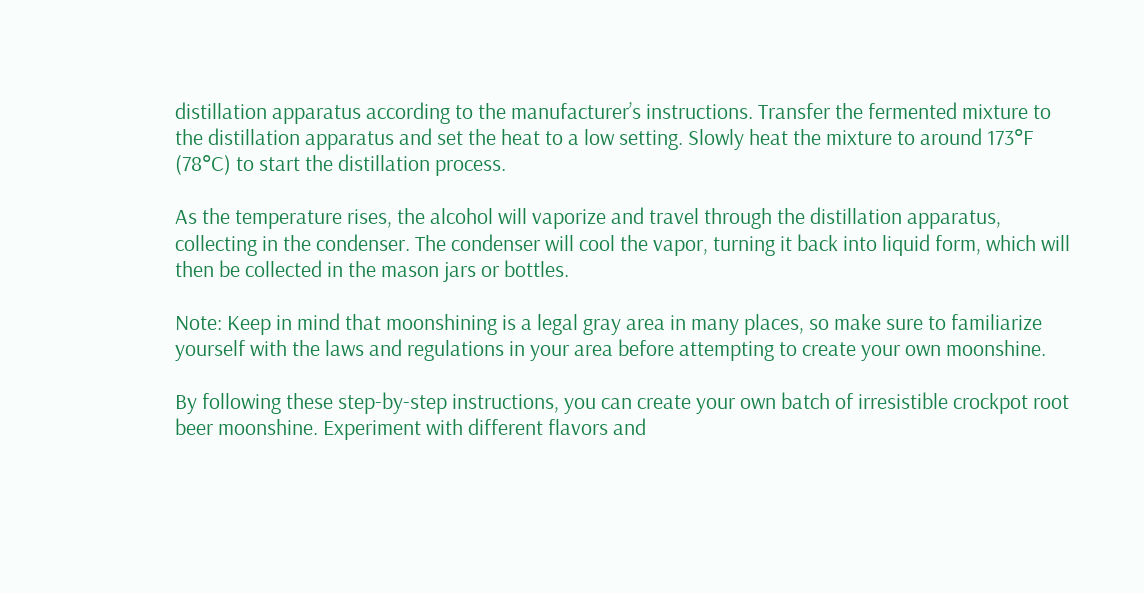distillation apparatus according to the manufacturer’s instructions. Transfer the fermented mixture to the distillation apparatus and set the heat to a low setting. Slowly heat the mixture to around 173°F (78°C) to start the distillation process.

As the temperature rises, the alcohol will vaporize and travel through the distillation apparatus, collecting in the condenser. The condenser will cool the vapor, turning it back into liquid form, which will then be collected in the mason jars or bottles.

Note: Keep in mind that moonshining is a legal gray area in many places, so make sure to familiarize yourself with the laws and regulations in your area before attempting to create your own moonshine.

By following these step-by-step instructions, you can create your own batch of irresistible crockpot root beer moonshine. Experiment with different flavors and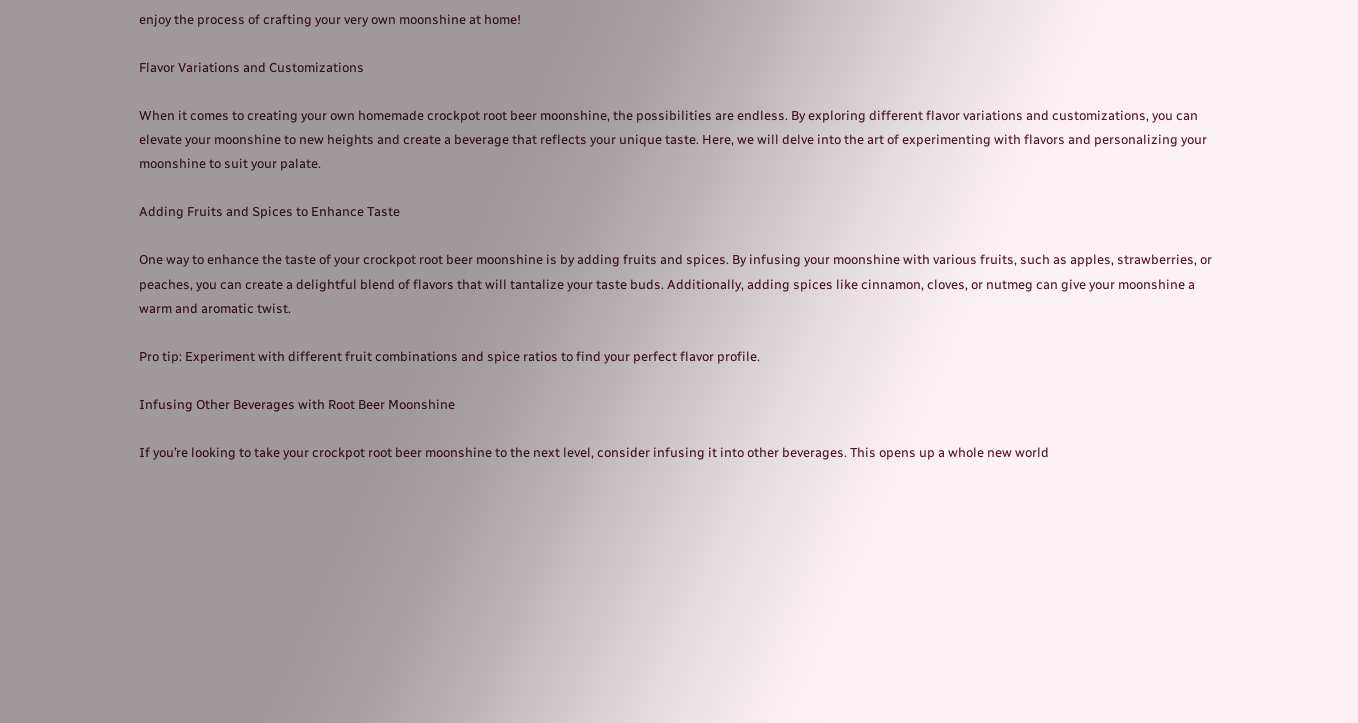enjoy the process of crafting your very own moonshine at home!

Flavor Variations and Customizations

When it comes to creating your own homemade crockpot root beer moonshine, the possibilities are endless. By exploring different flavor variations and customizations, you can elevate your moonshine to new heights and create a beverage that reflects your unique taste. Here, we will delve into the art of experimenting with flavors and personalizing your moonshine to suit your palate.

Adding Fruits and Spices to Enhance Taste

One way to enhance the taste of your crockpot root beer moonshine is by adding fruits and spices. By infusing your moonshine with various fruits, such as apples, strawberries, or peaches, you can create a delightful blend of flavors that will tantalize your taste buds. Additionally, adding spices like cinnamon, cloves, or nutmeg can give your moonshine a warm and aromatic twist.

Pro tip: Experiment with different fruit combinations and spice ratios to find your perfect flavor profile.

Infusing Other Beverages with Root Beer Moonshine

If you’re looking to take your crockpot root beer moonshine to the next level, consider infusing it into other beverages. This opens up a whole new world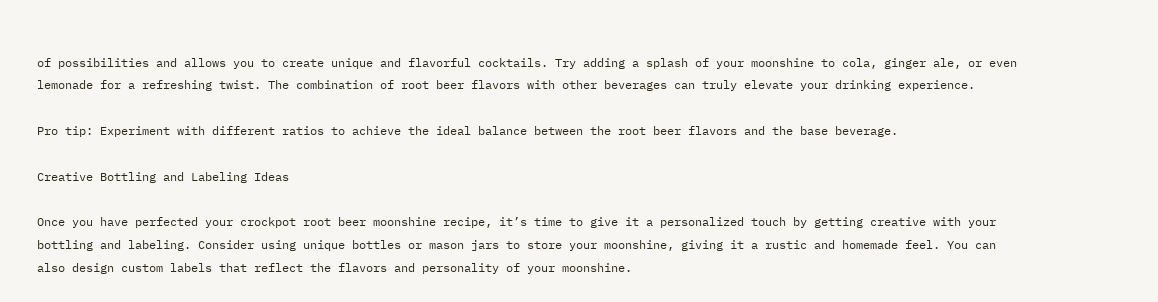of possibilities and allows you to create unique and flavorful cocktails. Try adding a splash of your moonshine to cola, ginger ale, or even lemonade for a refreshing twist. The combination of root beer flavors with other beverages can truly elevate your drinking experience.

Pro tip: Experiment with different ratios to achieve the ideal balance between the root beer flavors and the base beverage.

Creative Bottling and Labeling Ideas

Once you have perfected your crockpot root beer moonshine recipe, it’s time to give it a personalized touch by getting creative with your bottling and labeling. Consider using unique bottles or mason jars to store your moonshine, giving it a rustic and homemade feel. You can also design custom labels that reflect the flavors and personality of your moonshine.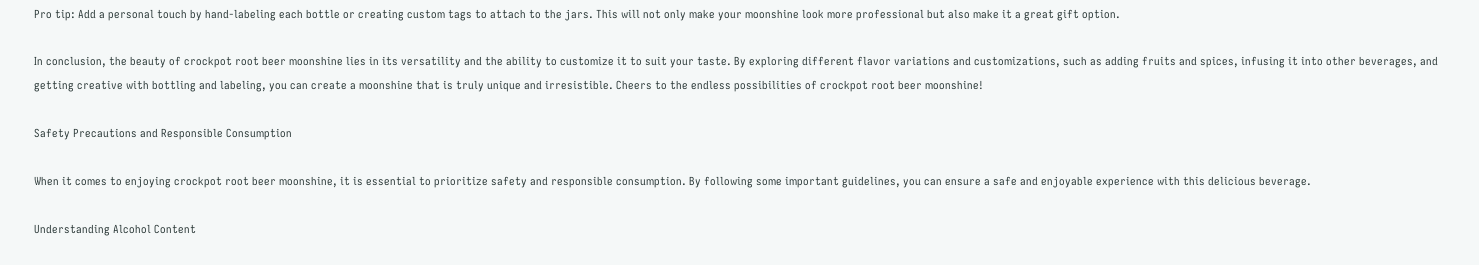Pro tip: Add a personal touch by hand-labeling each bottle or creating custom tags to attach to the jars. This will not only make your moonshine look more professional but also make it a great gift option.

In conclusion, the beauty of crockpot root beer moonshine lies in its versatility and the ability to customize it to suit your taste. By exploring different flavor variations and customizations, such as adding fruits and spices, infusing it into other beverages, and getting creative with bottling and labeling, you can create a moonshine that is truly unique and irresistible. Cheers to the endless possibilities of crockpot root beer moonshine!

Safety Precautions and Responsible Consumption

When it comes to enjoying crockpot root beer moonshine, it is essential to prioritize safety and responsible consumption. By following some important guidelines, you can ensure a safe and enjoyable experience with this delicious beverage.

Understanding Alcohol Content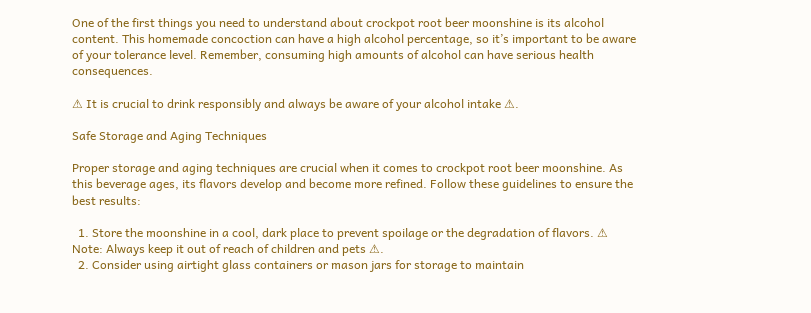One of the first things you need to understand about crockpot root beer moonshine is its alcohol content. This homemade concoction can have a high alcohol percentage, so it’s important to be aware of your tolerance level. Remember, consuming high amounts of alcohol can have serious health consequences.

⚠ It is crucial to drink responsibly and always be aware of your alcohol intake ⚠.

Safe Storage and Aging Techniques

Proper storage and aging techniques are crucial when it comes to crockpot root beer moonshine. As this beverage ages, its flavors develop and become more refined. Follow these guidelines to ensure the best results:

  1. Store the moonshine in a cool, dark place to prevent spoilage or the degradation of flavors. ⚠ Note: Always keep it out of reach of children and pets ⚠.
  2. Consider using airtight glass containers or mason jars for storage to maintain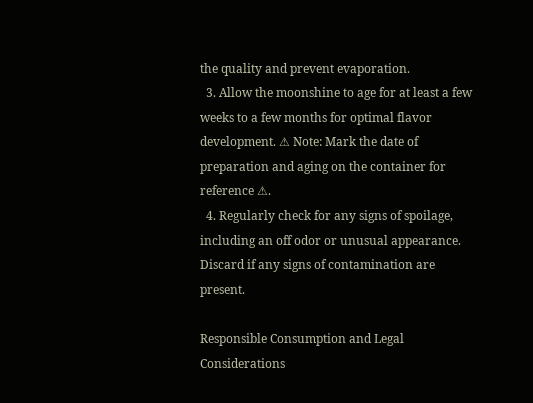the quality and prevent evaporation.
  3. Allow the moonshine to age for at least a few weeks to a few months for optimal flavor development. ⚠ Note: Mark the date of preparation and aging on the container for reference ⚠.
  4. Regularly check for any signs of spoilage, including an off odor or unusual appearance. Discard if any signs of contamination are present.

Responsible Consumption and Legal Considerations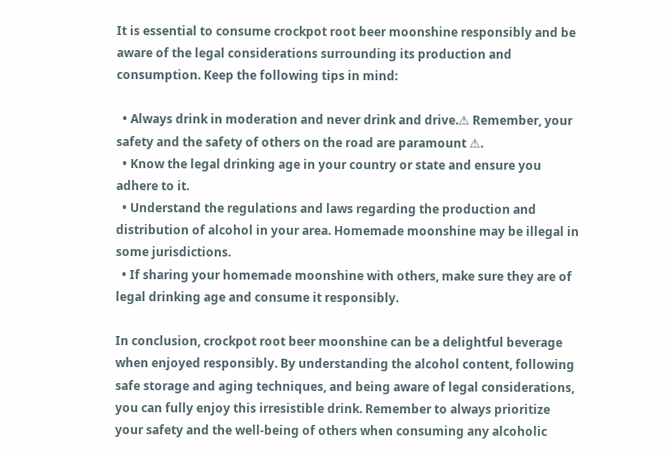It is essential to consume crockpot root beer moonshine responsibly and be aware of the legal considerations surrounding its production and consumption. Keep the following tips in mind:

  • Always drink in moderation and never drink and drive.⚠ Remember, your safety and the safety of others on the road are paramount ⚠.
  • Know the legal drinking age in your country or state and ensure you adhere to it.
  • Understand the regulations and laws regarding the production and distribution of alcohol in your area. Homemade moonshine may be illegal in some jurisdictions.
  • If sharing your homemade moonshine with others, make sure they are of legal drinking age and consume it responsibly.

In conclusion, crockpot root beer moonshine can be a delightful beverage when enjoyed responsibly. By understanding the alcohol content, following safe storage and aging techniques, and being aware of legal considerations, you can fully enjoy this irresistible drink. Remember to always prioritize your safety and the well-being of others when consuming any alcoholic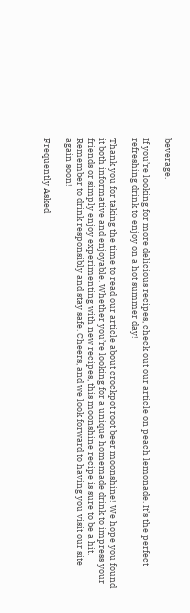beverage.

If you’re looking for more delicious recipes, check out our article on peach lemonade. It’s the perfect refreshing drink to enjoy on a hot summer day!

Thank you for taking the time to read our article about crockpot root beer moonshine! We hope you found it both informative and enjoyable. Whether you’re looking for a unique homemade drink to impress your friends or simply enjoy experimenting with new recipes, this moonshine recipe is sure to be a hit. Remember to drink responsibly and stay safe. Cheers, and we look forward to having you visit our site again soon!

Frequently Asked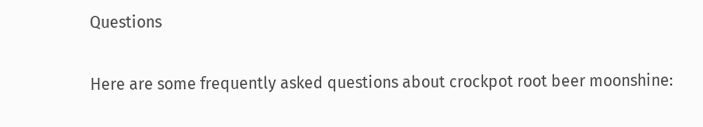Questions

Here are some frequently asked questions about crockpot root beer moonshine: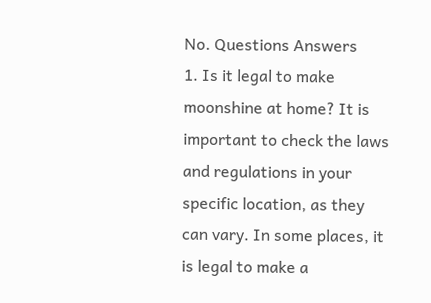No. Questions Answers
1. Is it legal to make moonshine at home? It is important to check the laws and regulations in your specific location, as they can vary. In some places, it is legal to make a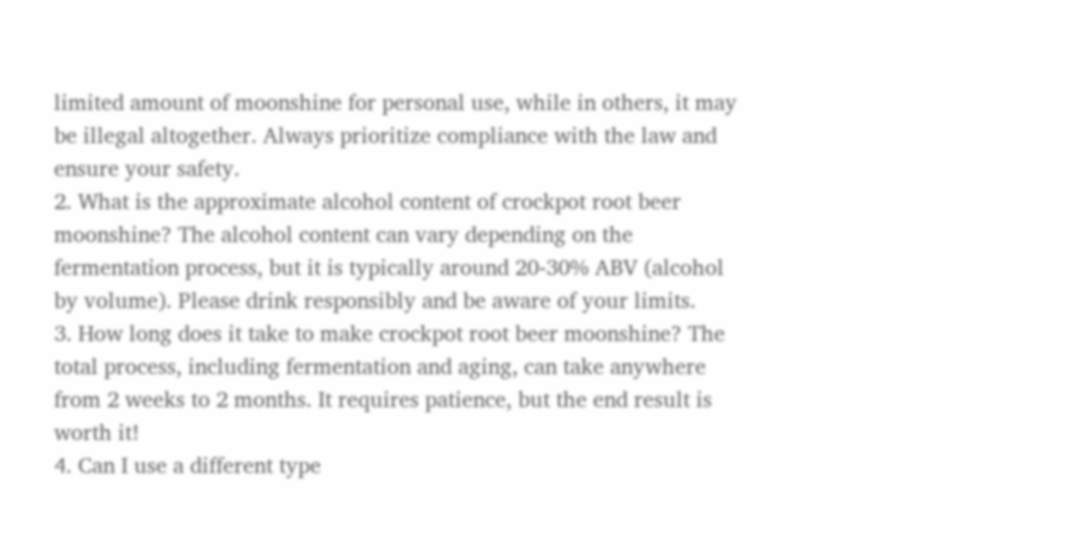limited amount of moonshine for personal use, while in others, it may be illegal altogether. Always prioritize compliance with the law and ensure your safety.
2. What is the approximate alcohol content of crockpot root beer moonshine? The alcohol content can vary depending on the fermentation process, but it is typically around 20-30% ABV (alcohol by volume). Please drink responsibly and be aware of your limits.
3. How long does it take to make crockpot root beer moonshine? The total process, including fermentation and aging, can take anywhere from 2 weeks to 2 months. It requires patience, but the end result is worth it!
4. Can I use a different type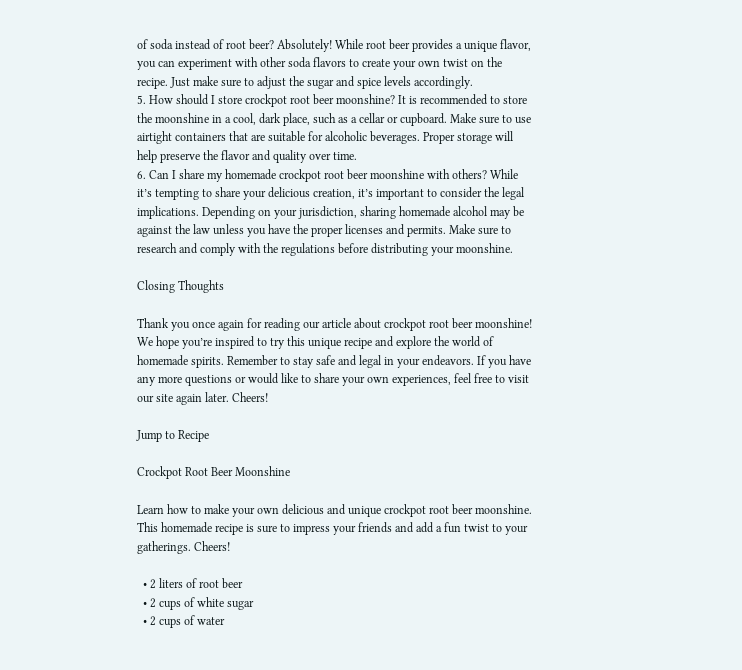of soda instead of root beer? Absolutely! While root beer provides a unique flavor, you can experiment with other soda flavors to create your own twist on the recipe. Just make sure to adjust the sugar and spice levels accordingly.
5. How should I store crockpot root beer moonshine? It is recommended to store the moonshine in a cool, dark place, such as a cellar or cupboard. Make sure to use airtight containers that are suitable for alcoholic beverages. Proper storage will help preserve the flavor and quality over time.
6. Can I share my homemade crockpot root beer moonshine with others? While it’s tempting to share your delicious creation, it’s important to consider the legal implications. Depending on your jurisdiction, sharing homemade alcohol may be against the law unless you have the proper licenses and permits. Make sure to research and comply with the regulations before distributing your moonshine.

Closing Thoughts

Thank you once again for reading our article about crockpot root beer moonshine! We hope you’re inspired to try this unique recipe and explore the world of homemade spirits. Remember to stay safe and legal in your endeavors. If you have any more questions or would like to share your own experiences, feel free to visit our site again later. Cheers!

Jump to Recipe

Crockpot Root Beer Moonshine

Learn how to make your own delicious and unique crockpot root beer moonshine. This homemade recipe is sure to impress your friends and add a fun twist to your gatherings. Cheers!

  • 2 liters of root beer
  • 2 cups of white sugar
  • 2 cups of water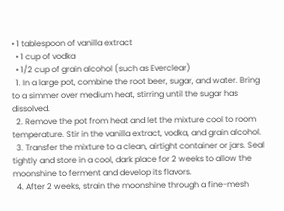• 1 tablespoon of vanilla extract
  • 1 cup of vodka
  • 1/2 cup of grain alcohol (such as Everclear)
  1. In a large pot, combine the root beer, sugar, and water. Bring to a simmer over medium heat, stirring until the sugar has dissolved.
  2. Remove the pot from heat and let the mixture cool to room temperature. Stir in the vanilla extract, vodka, and grain alcohol.
  3. Transfer the mixture to a clean, airtight container or jars. Seal tightly and store in a cool, dark place for 2 weeks to allow the moonshine to ferment and develop its flavors.
  4. After 2 weeks, strain the moonshine through a fine-mesh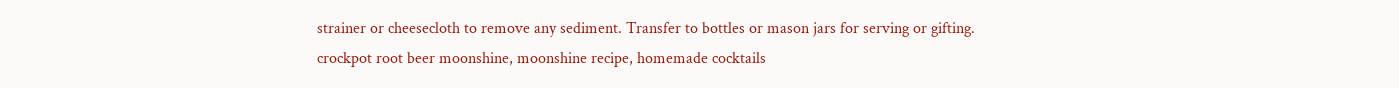strainer or cheesecloth to remove any sediment. Transfer to bottles or mason jars for serving or gifting.
crockpot root beer moonshine, moonshine recipe, homemade cocktails